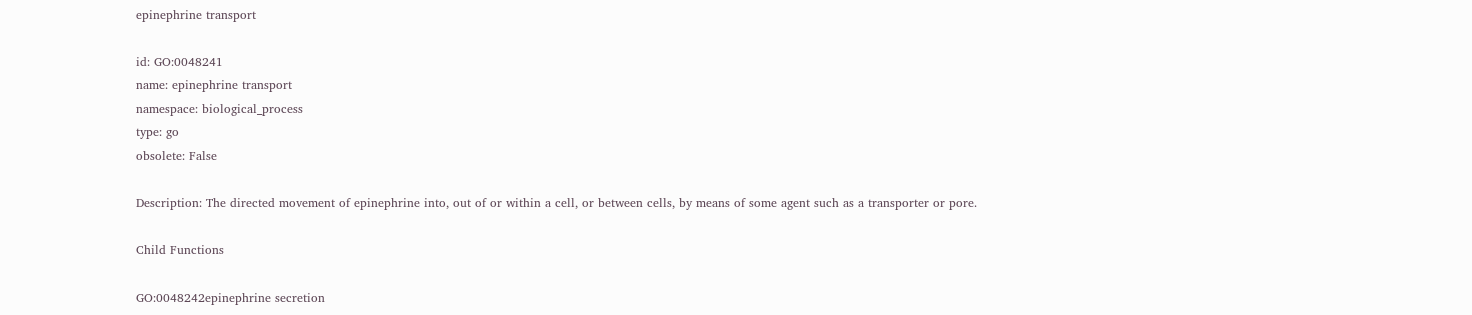epinephrine transport

id: GO:0048241
name: epinephrine transport
namespace: biological_process
type: go
obsolete: False

Description: The directed movement of epinephrine into, out of or within a cell, or between cells, by means of some agent such as a transporter or pore.

Child Functions

GO:0048242epinephrine secretion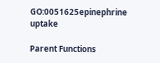GO:0051625epinephrine uptake

Parent Functions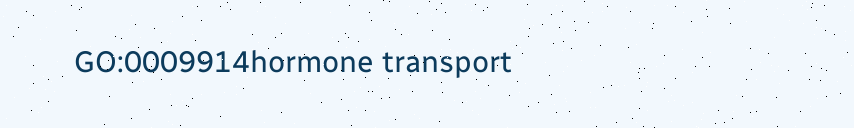GO:0009914hormone transport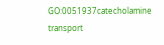GO:0051937catecholamine transport